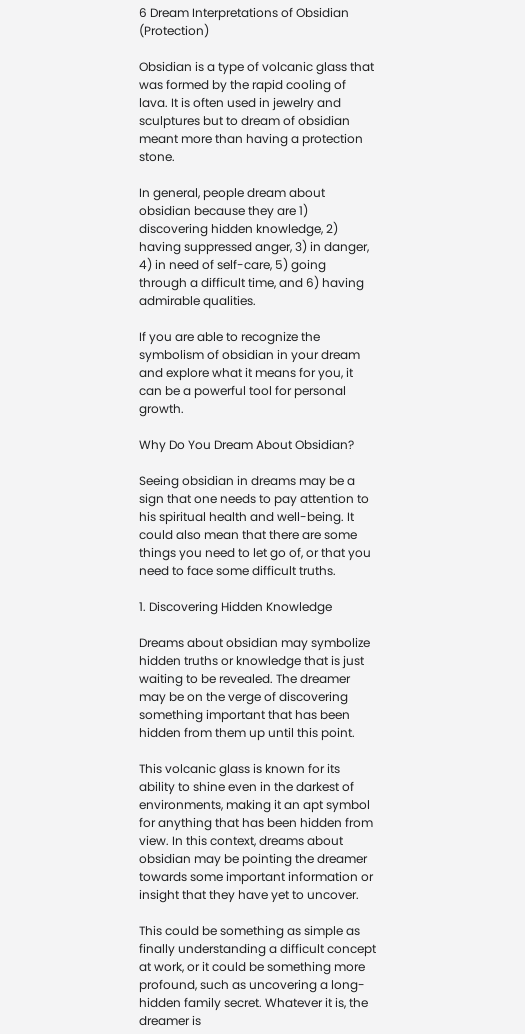6 Dream Interpretations of Obsidian (Protection)

Obsidian is a type of volcanic glass that was formed by the rapid cooling of lava. It is often used in jewelry and sculptures but to dream of obsidian meant more than having a protection stone.

In general, people dream about obsidian because they are 1) discovering hidden knowledge, 2) having suppressed anger, 3) in danger, 4) in need of self-care, 5) going through a difficult time, and 6) having admirable qualities.

If you are able to recognize the symbolism of obsidian in your dream and explore what it means for you, it can be a powerful tool for personal growth.

Why Do You Dream About Obsidian?

Seeing obsidian in dreams may be a sign that one needs to pay attention to his spiritual health and well-being. It could also mean that there are some things you need to let go of, or that you need to face some difficult truths.

1. Discovering Hidden Knowledge

Dreams about obsidian may symbolize hidden truths or knowledge that is just waiting to be revealed. The dreamer may be on the verge of discovering something important that has been hidden from them up until this point.

This volcanic glass is known for its ability to shine even in the darkest of environments, making it an apt symbol for anything that has been hidden from view. In this context, dreams about obsidian may be pointing the dreamer towards some important information or insight that they have yet to uncover.

This could be something as simple as finally understanding a difficult concept at work, or it could be something more profound, such as uncovering a long-hidden family secret. Whatever it is, the dreamer is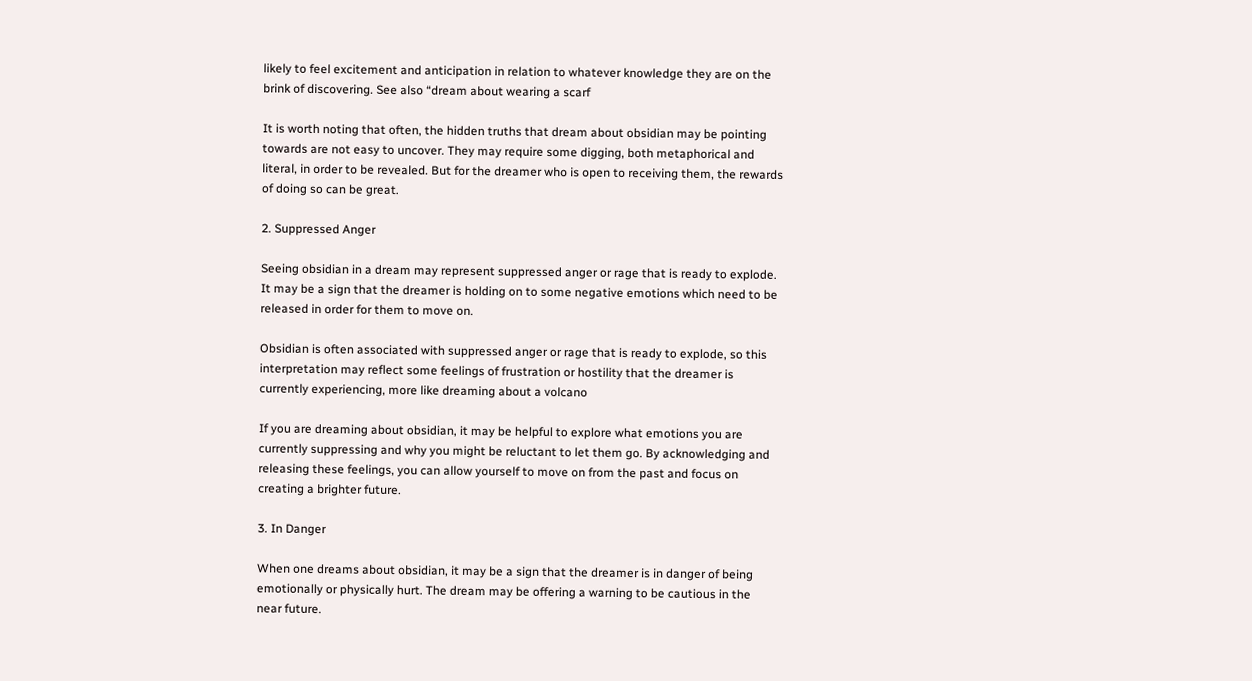likely to feel excitement and anticipation in relation to whatever knowledge they are on the brink of discovering. See also “dream about wearing a scarf

It is worth noting that often, the hidden truths that dream about obsidian may be pointing towards are not easy to uncover. They may require some digging, both metaphorical and literal, in order to be revealed. But for the dreamer who is open to receiving them, the rewards of doing so can be great.

2. Suppressed Anger

Seeing obsidian in a dream may represent suppressed anger or rage that is ready to explode. It may be a sign that the dreamer is holding on to some negative emotions which need to be released in order for them to move on.

Obsidian is often associated with suppressed anger or rage that is ready to explode, so this interpretation may reflect some feelings of frustration or hostility that the dreamer is currently experiencing, more like dreaming about a volcano

If you are dreaming about obsidian, it may be helpful to explore what emotions you are currently suppressing and why you might be reluctant to let them go. By acknowledging and releasing these feelings, you can allow yourself to move on from the past and focus on creating a brighter future.

3. In Danger

When one dreams about obsidian, it may be a sign that the dreamer is in danger of being emotionally or physically hurt. The dream may be offering a warning to be cautious in the near future.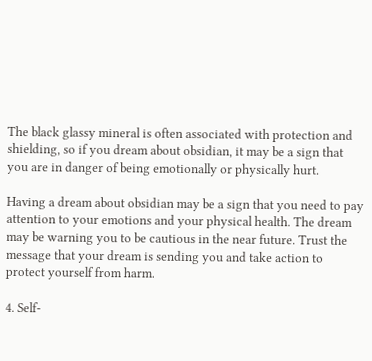The black glassy mineral is often associated with protection and shielding, so if you dream about obsidian, it may be a sign that you are in danger of being emotionally or physically hurt.

Having a dream about obsidian may be a sign that you need to pay attention to your emotions and your physical health. The dream may be warning you to be cautious in the near future. Trust the message that your dream is sending you and take action to protect yourself from harm.

4. Self-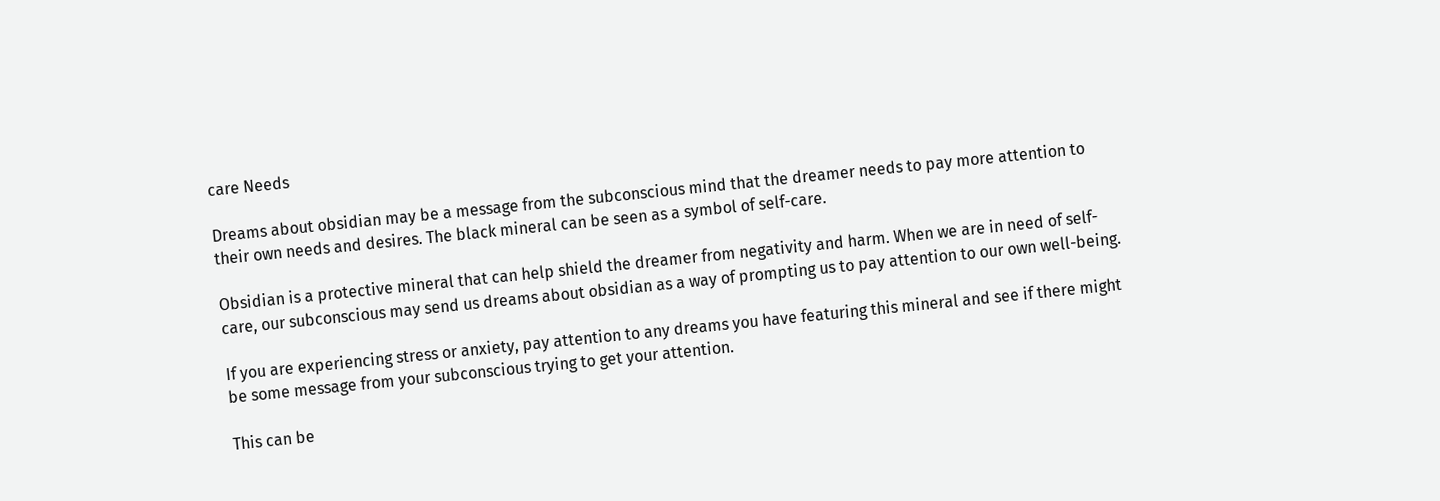care Needs

Dreams about obsidian may be a message from the subconscious mind that the dreamer needs to pay more attention to their own needs and desires. The black mineral can be seen as a symbol of self-care.

Obsidian is a protective mineral that can help shield the dreamer from negativity and harm. When we are in need of self-care, our subconscious may send us dreams about obsidian as a way of prompting us to pay attention to our own well-being.

If you are experiencing stress or anxiety, pay attention to any dreams you have featuring this mineral and see if there might be some message from your subconscious trying to get your attention.

This can be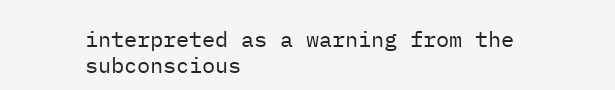interpreted as a warning from the subconscious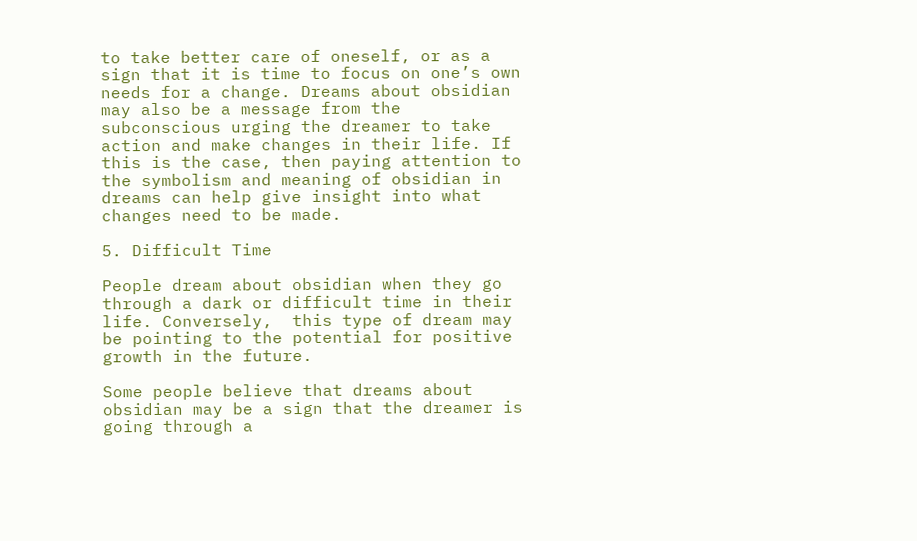to take better care of oneself, or as a sign that it is time to focus on one’s own needs for a change. Dreams about obsidian may also be a message from the subconscious urging the dreamer to take action and make changes in their life. If this is the case, then paying attention to the symbolism and meaning of obsidian in dreams can help give insight into what changes need to be made.

5. Difficult Time

People dream about obsidian when they go through a dark or difficult time in their life. Conversely,  this type of dream may be pointing to the potential for positive growth in the future.

Some people believe that dreams about obsidian may be a sign that the dreamer is going through a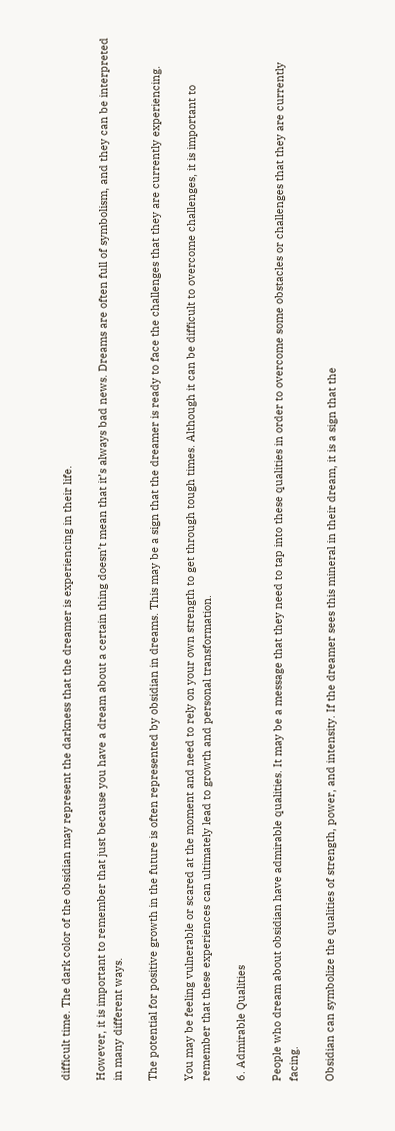difficult time. The dark color of the obsidian may represent the darkness that the dreamer is experiencing in their life.

However, it is important to remember that just because you have a dream about a certain thing doesn’t mean that it’s always bad news. Dreams are often full of symbolism, and they can be interpreted in many different ways.

The potential for positive growth in the future is often represented by obsidian in dreams. This may be a sign that the dreamer is ready to face the challenges that they are currently experiencing.

You may be feeling vulnerable or scared at the moment and need to rely on your own strength to get through tough times. Although it can be difficult to overcome challenges, it is important to remember that these experiences can ultimately lead to growth and personal transformation.

6. Admirable Qualities

People who dream about obsidian have admirable qualities. It may be a message that they need to tap into these qualities in order to overcome some obstacles or challenges that they are currently facing.

Obsidian can symbolize the qualities of strength, power, and intensity. If the dreamer sees this mineral in their dream, it is a sign that the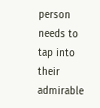person needs to tap into their admirable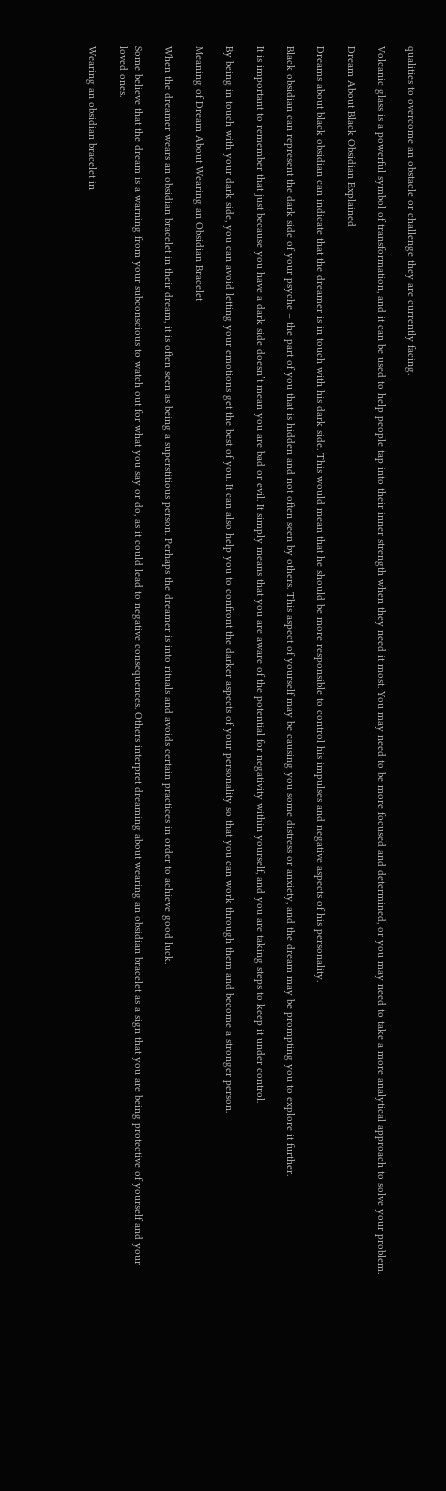qualities to overcome an obstacle or challenge they are currently facing.

Volcanic glass is a powerful symbol of transformation, and it can be used to help people tap into their inner strength when they need it most. You may need to be more focused and determined, or you may need to take a more analytical approach to solve your problem.

Dream About Black Obsidian Explained

Dreams about black obsidian can indicate that the dreamer is in touch with his dark side. This would mean that he should be more responsible to control his impulses and negative aspects of his personality.

Black obsidian can represent the dark side of your psyche – the part of you that is hidden and not often seen by others. This aspect of yourself may be causing you some distress or anxiety, and the dream may be prompting you to explore it further.

It is important to remember that just because you have a dark side doesn’t mean you are bad or evil. It simply means that you are aware of the potential for negativity within yourself, and you are taking steps to keep it under control.

By being in touch with your dark side, you can avoid letting your emotions get the best of you. It can also help you to confront the darker aspects of your personality so that you can work through them and become a stronger person.

Meaning of Dream About Wearing an Obsidian Bracelet

When the dreamer wears an obsidian bracelet in their dream, it is often seen as being a superstitious person. Perhaps the dreamer is into rituals and avoids certain practices in order to achieve good luck.

Some believe that the dream is a warning from your subconscious to watch out for what you say or do, as it could lead to negative consequences. Others interpret dreaming about wearing an obsidian bracelet as a sign that you are being protective of yourself and your loved ones.

Wearing an obsidian bracelet in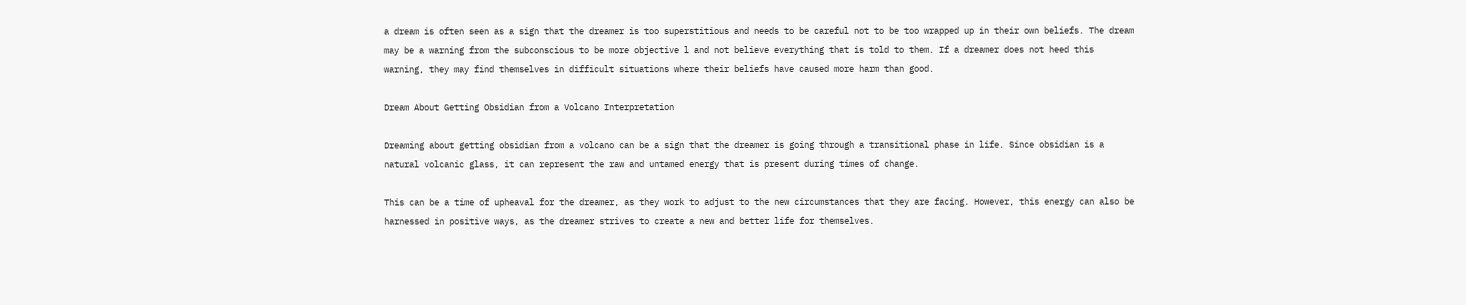a dream is often seen as a sign that the dreamer is too superstitious and needs to be careful not to be too wrapped up in their own beliefs. The dream may be a warning from the subconscious to be more objective l and not believe everything that is told to them. If a dreamer does not heed this warning, they may find themselves in difficult situations where their beliefs have caused more harm than good.

Dream About Getting Obsidian from a Volcano Interpretation

Dreaming about getting obsidian from a volcano can be a sign that the dreamer is going through a transitional phase in life. Since obsidian is a natural volcanic glass, it can represent the raw and untamed energy that is present during times of change.

This can be a time of upheaval for the dreamer, as they work to adjust to the new circumstances that they are facing. However, this energy can also be harnessed in positive ways, as the dreamer strives to create a new and better life for themselves.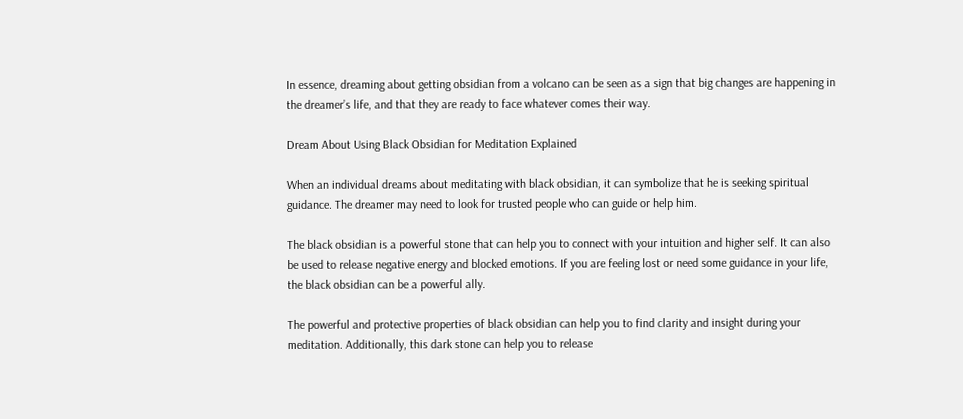In essence, dreaming about getting obsidian from a volcano can be seen as a sign that big changes are happening in the dreamer’s life, and that they are ready to face whatever comes their way.

Dream About Using Black Obsidian for Meditation Explained

When an individual dreams about meditating with black obsidian, it can symbolize that he is seeking spiritual guidance. The dreamer may need to look for trusted people who can guide or help him.

The black obsidian is a powerful stone that can help you to connect with your intuition and higher self. It can also be used to release negative energy and blocked emotions. If you are feeling lost or need some guidance in your life, the black obsidian can be a powerful ally.

The powerful and protective properties of black obsidian can help you to find clarity and insight during your meditation. Additionally, this dark stone can help you to release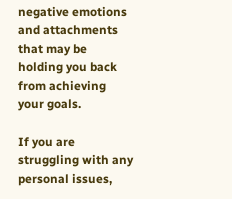negative emotions and attachments that may be holding you back from achieving your goals.

If you are struggling with any personal issues,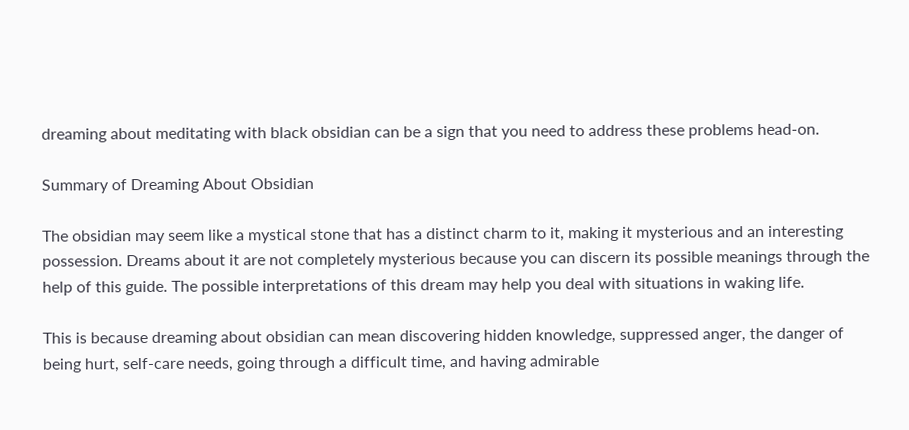dreaming about meditating with black obsidian can be a sign that you need to address these problems head-on.

Summary of Dreaming About Obsidian

The obsidian may seem like a mystical stone that has a distinct charm to it, making it mysterious and an interesting possession. Dreams about it are not completely mysterious because you can discern its possible meanings through the help of this guide. The possible interpretations of this dream may help you deal with situations in waking life.

This is because dreaming about obsidian can mean discovering hidden knowledge, suppressed anger, the danger of being hurt, self-care needs, going through a difficult time, and having admirable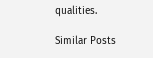qualities.

Similar Posts